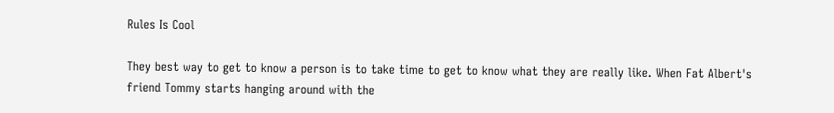Rules Is Cool

They best way to get to know a person is to take time to get to know what they are really like. When Fat Albert's friend Tommy starts hanging around with the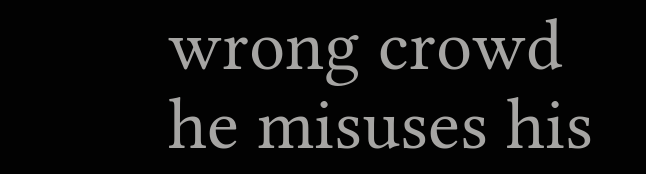wrong crowd he misuses his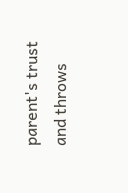parent's trust and throws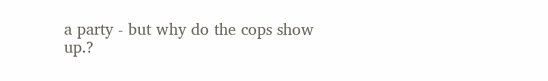a party - but why do the cops show up.?